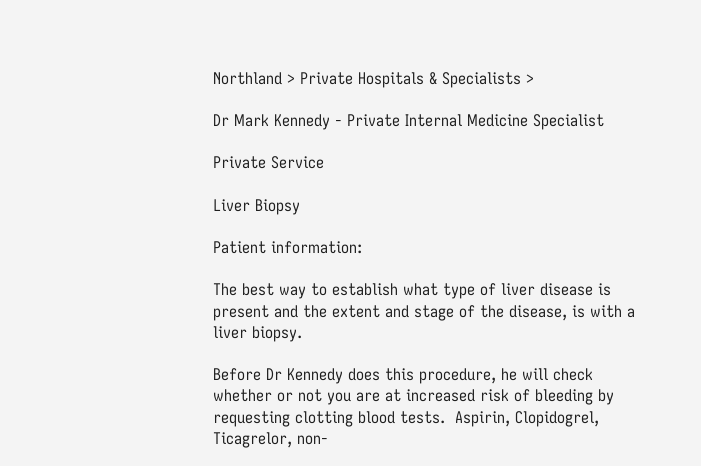Northland > Private Hospitals & Specialists >

Dr Mark Kennedy - Private Internal Medicine Specialist

Private Service

Liver Biopsy

Patient information:

The best way to establish what type of liver disease is present and the extent and stage of the disease, is with a liver biopsy.

Before Dr Kennedy does this procedure, he will check whether or not you are at increased risk of bleeding by requesting clotting blood tests.  Aspirin, Clopidogrel, Ticagrelor, non-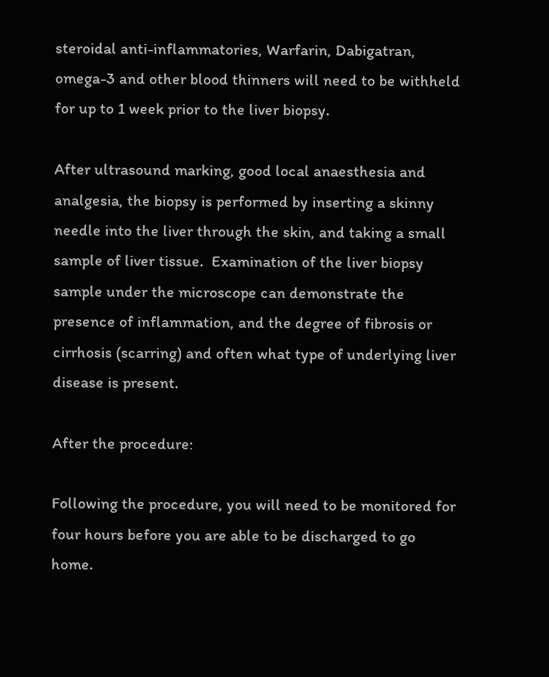steroidal anti-inflammatories, Warfarin, Dabigatran, omega-3 and other blood thinners will need to be withheld for up to 1 week prior to the liver biopsy.

After ultrasound marking, good local anaesthesia and analgesia, the biopsy is performed by inserting a skinny needle into the liver through the skin, and taking a small sample of liver tissue.  Examination of the liver biopsy sample under the microscope can demonstrate the presence of inflammation, and the degree of fibrosis or cirrhosis (scarring) and often what type of underlying liver disease is present.

After the procedure:

Following the procedure, you will need to be monitored for four hours before you are able to be discharged to go home.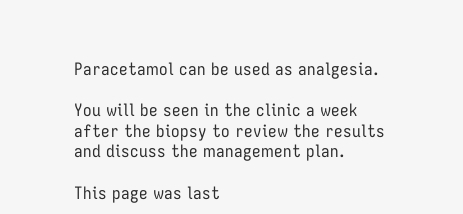Paracetamol can be used as analgesia.

You will be seen in the clinic a week after the biopsy to review the results and discuss the management plan.

This page was last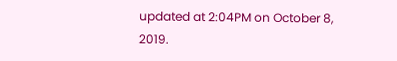updated at 2:04PM on October 8, 2019.